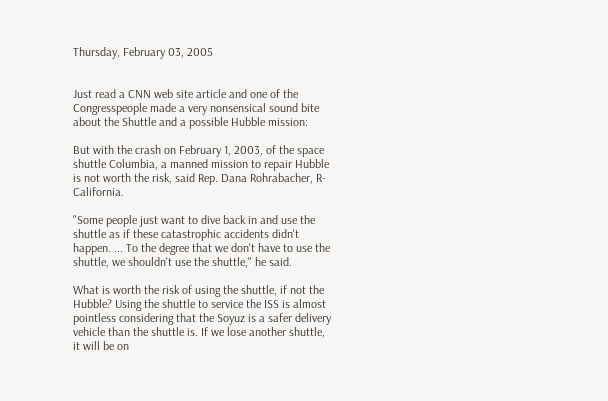Thursday, February 03, 2005


Just read a CNN web site article and one of the Congresspeople made a very nonsensical sound bite about the Shuttle and a possible Hubble mission:

But with the crash on February 1, 2003, of the space shuttle Columbia, a manned mission to repair Hubble is not worth the risk, said Rep. Dana Rohrabacher, R-California.

"Some people just want to dive back in and use the shuttle as if these catastrophic accidents didn't happen. ... To the degree that we don't have to use the shuttle, we shouldn't use the shuttle," he said.

What is worth the risk of using the shuttle, if not the Hubble? Using the shuttle to service the ISS is almost pointless considering that the Soyuz is a safer delivery vehicle than the shuttle is. If we lose another shuttle, it will be on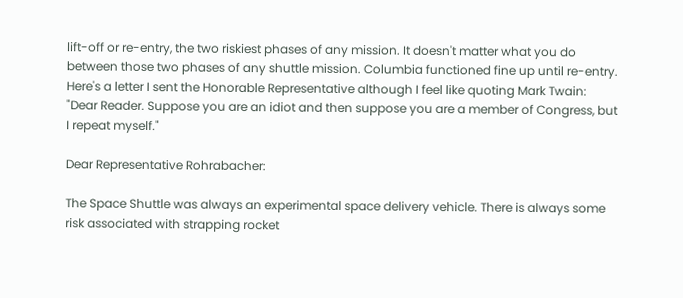lift-off or re-entry, the two riskiest phases of any mission. It doesn't matter what you do between those two phases of any shuttle mission. Columbia functioned fine up until re-entry. Here's a letter I sent the Honorable Representative although I feel like quoting Mark Twain:
"Dear Reader. Suppose you are an idiot and then suppose you are a member of Congress, but I repeat myself."

Dear Representative Rohrabacher:

The Space Shuttle was always an experimental space delivery vehicle. There is always some risk associated with strapping rocket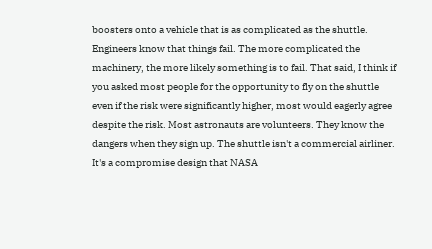boosters onto a vehicle that is as complicated as the shuttle. Engineers know that things fail. The more complicated the machinery, the more likely something is to fail. That said, I think if you asked most people for the opportunity to fly on the shuttle even if the risk were significantly higher, most would eagerly agree despite the risk. Most astronauts are volunteers. They know the dangers when they sign up. The shuttle isn't a commercial airliner. It's a compromise design that NASA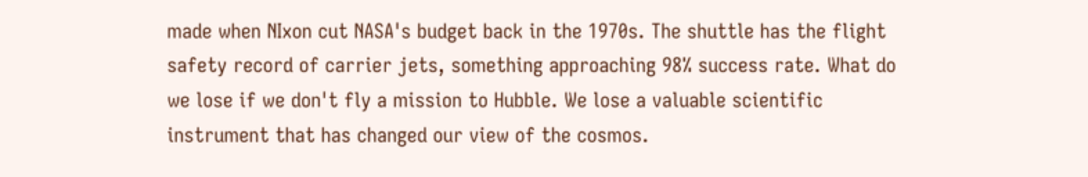made when NIxon cut NASA's budget back in the 1970s. The shuttle has the flight safety record of carrier jets, something approaching 98% success rate. What do we lose if we don't fly a mission to Hubble. We lose a valuable scientific instrument that has changed our view of the cosmos.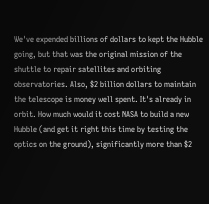We've expended billions of dollars to kept the Hubble going, but that was the original mission of the shuttle to repair satellites and orbiting observatories. Also, $2 billion dollars to maintain the telescope is money well spent. It's already in orbit. How much would it cost NASA to build a new Hubble (and get it right this time by testing the optics on the ground), significantly more than $2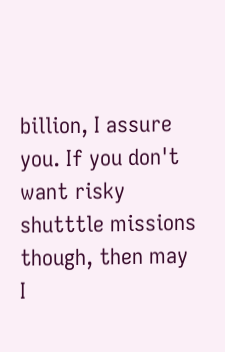billion, I assure you. If you don't want risky shutttle missions though, then may I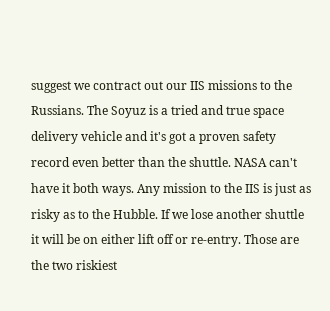suggest we contract out our IIS missions to the Russians. The Soyuz is a tried and true space delivery vehicle and it's got a proven safety record even better than the shuttle. NASA can't have it both ways. Any mission to the IIS is just as risky as to the Hubble. If we lose another shuttle it will be on either lift off or re-entry. Those are the two riskiest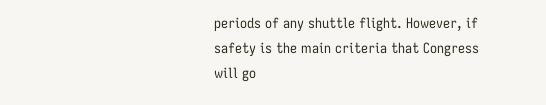periods of any shuttle flight. However, if safety is the main criteria that Congress will go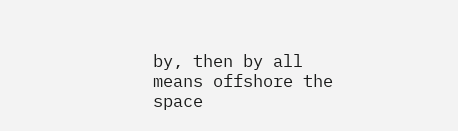by, then by all means offshore the space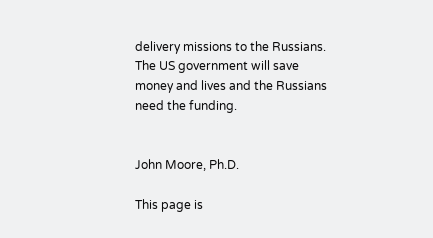delivery missions to the Russians. The US government will save money and lives and the Russians need the funding.


John Moore, Ph.D.

This page is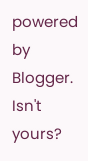powered by Blogger. Isn't yours?